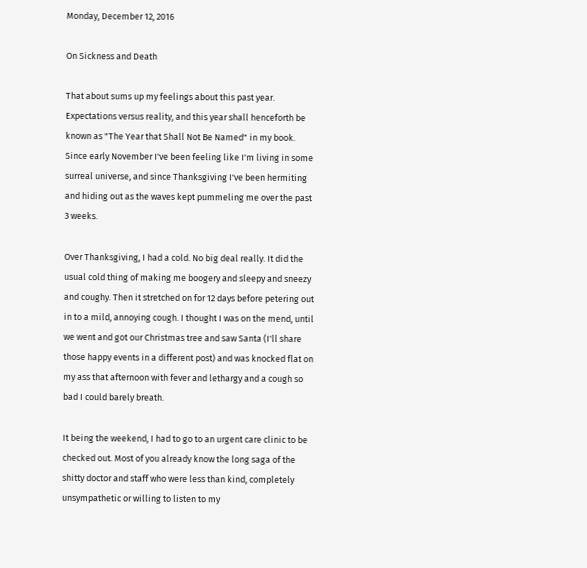Monday, December 12, 2016

On Sickness and Death

That about sums up my feelings about this past year. Expectations versus reality, and this year shall henceforth be known as "The Year that Shall Not Be Named" in my book. Since early November I've been feeling like I'm living in some surreal universe, and since Thanksgiving I've been hermiting and hiding out as the waves kept pummeling me over the past 3 weeks.

Over Thanksgiving, I had a cold. No big deal really. It did the usual cold thing of making me boogery and sleepy and sneezy and coughy. Then it stretched on for 12 days before petering out in to a mild, annoying cough. I thought I was on the mend, until we went and got our Christmas tree and saw Santa (I'll share those happy events in a different post) and was knocked flat on my ass that afternoon with fever and lethargy and a cough so bad I could barely breath.

It being the weekend, I had to go to an urgent care clinic to be checked out. Most of you already know the long saga of the shitty doctor and staff who were less than kind, completely unsympathetic or willing to listen to my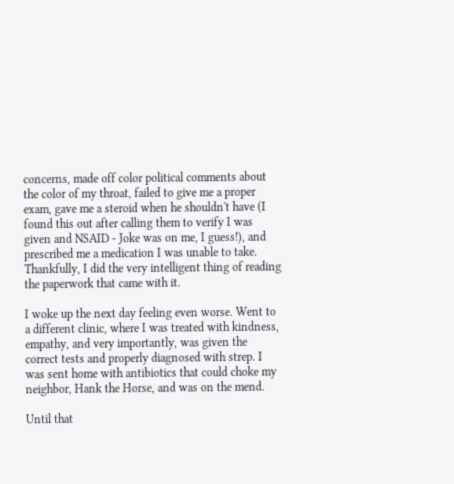concerns, made off color political comments about the color of my throat, failed to give me a proper exam, gave me a steroid when he shouldn't have (I found this out after calling them to verify I was given and NSAID - Joke was on me, I guess!), and prescribed me a medication I was unable to take. Thankfully, I did the very intelligent thing of reading the paperwork that came with it.

I woke up the next day feeling even worse. Went to a different clinic, where I was treated with kindness, empathy, and very importantly, was given the correct tests and properly diagnosed with strep. I was sent home with antibiotics that could choke my neighbor, Hank the Horse, and was on the mend.

Until that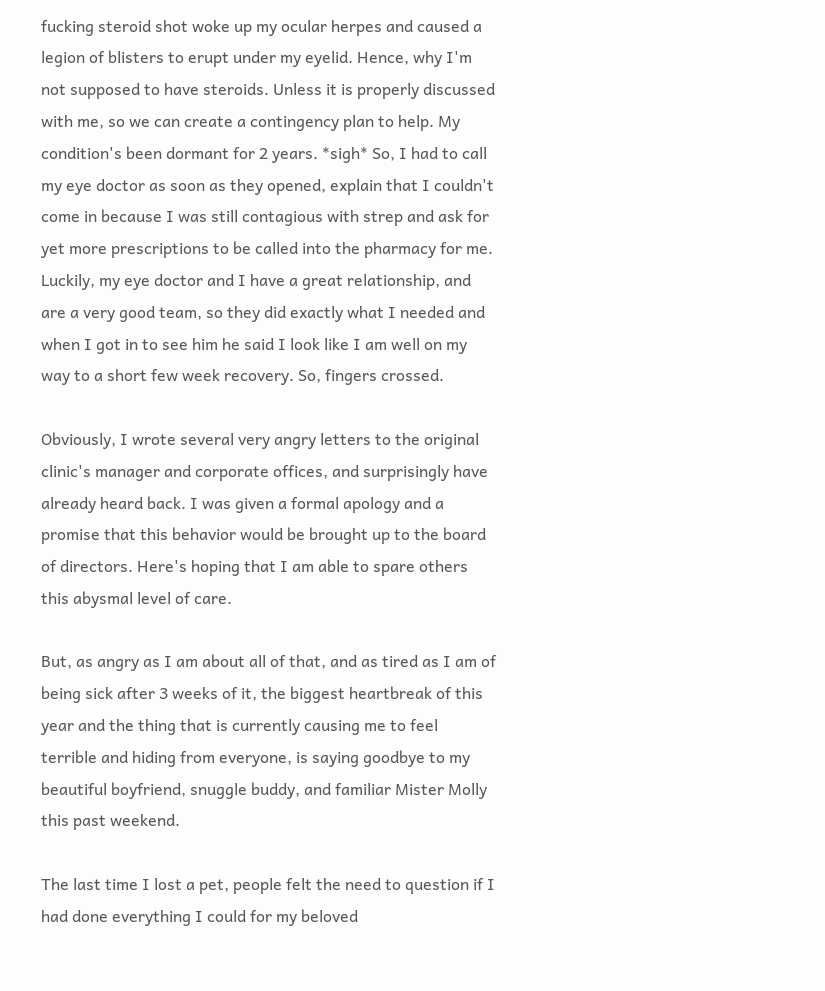fucking steroid shot woke up my ocular herpes and caused a legion of blisters to erupt under my eyelid. Hence, why I'm not supposed to have steroids. Unless it is properly discussed with me, so we can create a contingency plan to help. My condition's been dormant for 2 years. *sigh* So, I had to call my eye doctor as soon as they opened, explain that I couldn't come in because I was still contagious with strep and ask for yet more prescriptions to be called into the pharmacy for me. Luckily, my eye doctor and I have a great relationship, and are a very good team, so they did exactly what I needed and when I got in to see him he said I look like I am well on my way to a short few week recovery. So, fingers crossed.

Obviously, I wrote several very angry letters to the original clinic's manager and corporate offices, and surprisingly have already heard back. I was given a formal apology and a promise that this behavior would be brought up to the board of directors. Here's hoping that I am able to spare others this abysmal level of care.

But, as angry as I am about all of that, and as tired as I am of being sick after 3 weeks of it, the biggest heartbreak of this year and the thing that is currently causing me to feel terrible and hiding from everyone, is saying goodbye to my beautiful boyfriend, snuggle buddy, and familiar Mister Molly this past weekend.

The last time I lost a pet, people felt the need to question if I had done everything I could for my beloved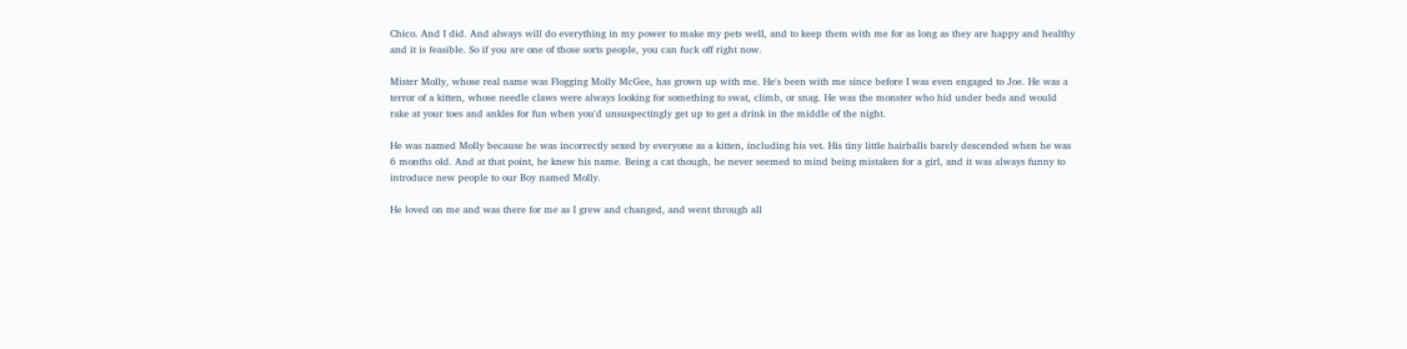Chico. And I did. And always will do everything in my power to make my pets well, and to keep them with me for as long as they are happy and healthy and it is feasible. So if you are one of those sorts people, you can fuck off right now.

Mister Molly, whose real name was Flogging Molly McGee, has grown up with me. He's been with me since before I was even engaged to Joe. He was a terror of a kitten, whose needle claws were always looking for something to swat, climb, or snag. He was the monster who hid under beds and would rake at your toes and ankles for fun when you'd unsuspectingly get up to get a drink in the middle of the night.

He was named Molly because he was incorrectly sexed by everyone as a kitten, including his vet. His tiny little hairballs barely descended when he was 6 months old. And at that point, he knew his name. Being a cat though, he never seemed to mind being mistaken for a girl, and it was always funny to introduce new people to our Boy named Molly.

He loved on me and was there for me as I grew and changed, and went through all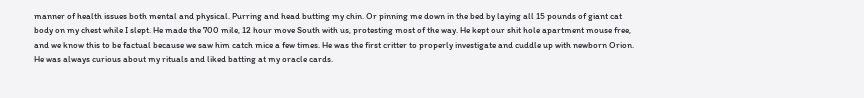manner of health issues both mental and physical. Purring and head butting my chin. Or pinning me down in the bed by laying all 15 pounds of giant cat body on my chest while I slept. He made the 700 mile, 12 hour move South with us, protesting most of the way. He kept our shit hole apartment mouse free, and we know this to be factual because we saw him catch mice a few times. He was the first critter to properly investigate and cuddle up with newborn Orion. He was always curious about my rituals and liked batting at my oracle cards.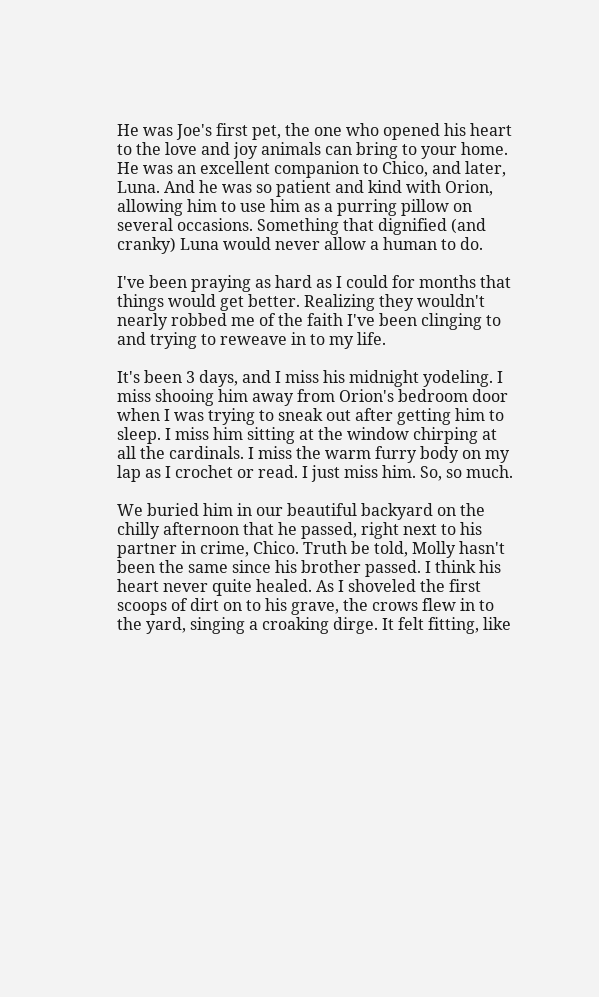He was Joe's first pet, the one who opened his heart to the love and joy animals can bring to your home. He was an excellent companion to Chico, and later, Luna. And he was so patient and kind with Orion, allowing him to use him as a purring pillow on several occasions. Something that dignified (and cranky) Luna would never allow a human to do.

I've been praying as hard as I could for months that things would get better. Realizing they wouldn't nearly robbed me of the faith I've been clinging to and trying to reweave in to my life.

It's been 3 days, and I miss his midnight yodeling. I miss shooing him away from Orion's bedroom door when I was trying to sneak out after getting him to sleep. I miss him sitting at the window chirping at all the cardinals. I miss the warm furry body on my lap as I crochet or read. I just miss him. So, so much.

We buried him in our beautiful backyard on the chilly afternoon that he passed, right next to his partner in crime, Chico. Truth be told, Molly hasn't been the same since his brother passed. I think his heart never quite healed. As I shoveled the first scoops of dirt on to his grave, the crows flew in to the yard, singing a croaking dirge. It felt fitting, like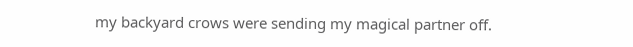my backyard crows were sending my magical partner off.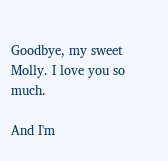Goodbye, my sweet Molly. I love you so much.

And I'm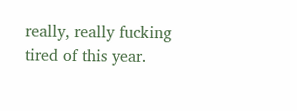really, really fucking tired of this year.